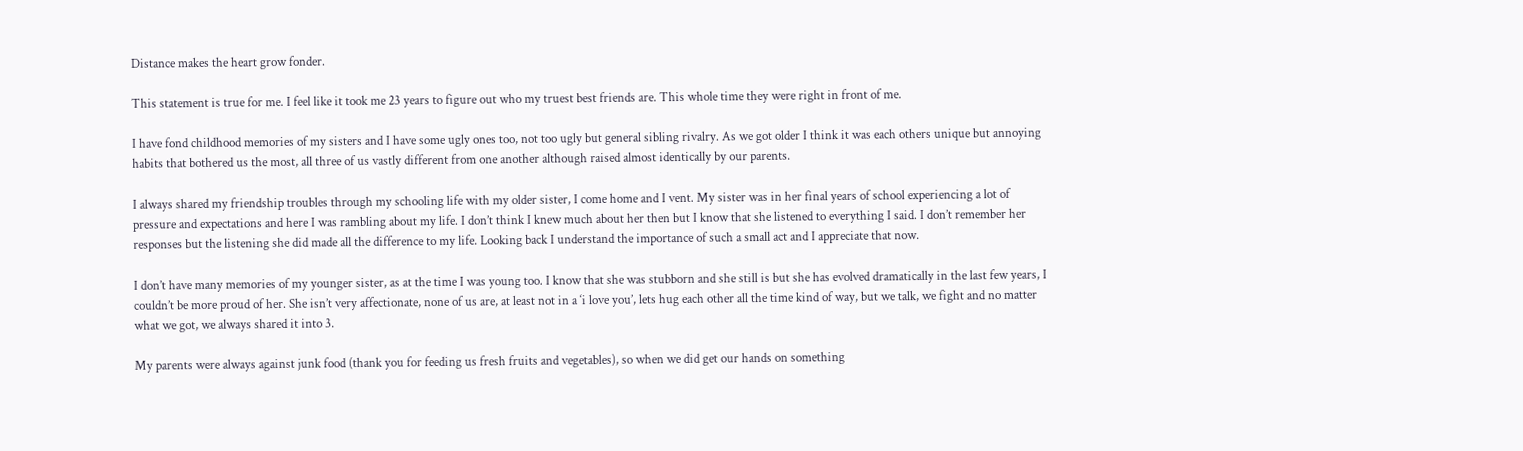Distance makes the heart grow fonder.

This statement is true for me. I feel like it took me 23 years to figure out who my truest best friends are. This whole time they were right in front of me.

I have fond childhood memories of my sisters and I have some ugly ones too, not too ugly but general sibling rivalry. As we got older I think it was each others unique but annoying habits that bothered us the most, all three of us vastly different from one another although raised almost identically by our parents.

I always shared my friendship troubles through my schooling life with my older sister, I come home and I vent. My sister was in her final years of school experiencing a lot of pressure and expectations and here I was rambling about my life. I don’t think I knew much about her then but I know that she listened to everything I said. I don’t remember her responses but the listening she did made all the difference to my life. Looking back I understand the importance of such a small act and I appreciate that now.

I don’t have many memories of my younger sister, as at the time I was young too. I know that she was stubborn and she still is but she has evolved dramatically in the last few years, I couldn’t be more proud of her. She isn’t very affectionate, none of us are, at least not in a ‘i love you’, lets hug each other all the time kind of way, but we talk, we fight and no matter what we got, we always shared it into 3.

My parents were always against junk food (thank you for feeding us fresh fruits and vegetables), so when we did get our hands on something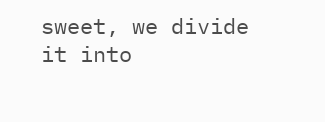sweet, we divide it into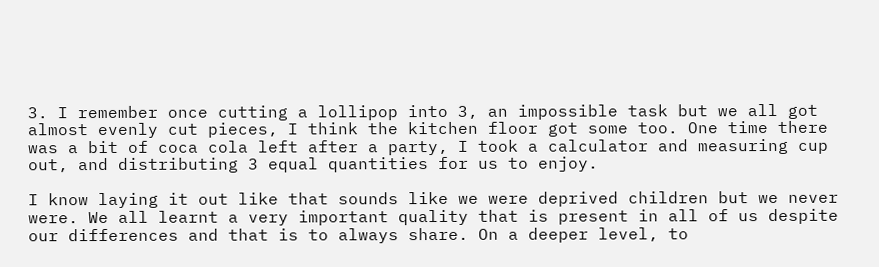3. I remember once cutting a lollipop into 3, an impossible task but we all got almost evenly cut pieces, I think the kitchen floor got some too. One time there was a bit of coca cola left after a party, I took a calculator and measuring cup out, and distributing 3 equal quantities for us to enjoy.

I know laying it out like that sounds like we were deprived children but we never were. We all learnt a very important quality that is present in all of us despite our differences and that is to always share. On a deeper level, to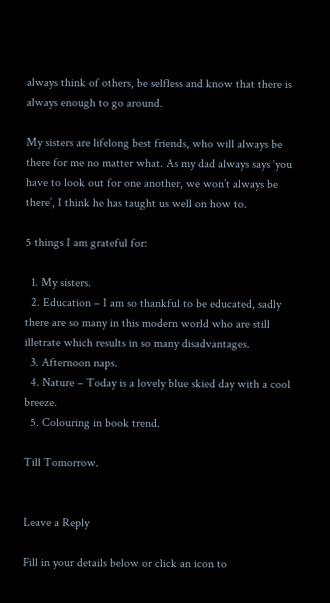always think of others, be selfless and know that there is always enough to go around.

My sisters are lifelong best friends, who will always be there for me no matter what. As my dad always says ‘you have to look out for one another, we won’t always be there’, I think he has taught us well on how to.

5 things I am grateful for:

  1. My sisters.
  2. Education – I am so thankful to be educated, sadly there are so many in this modern world who are still illetrate which results in so many disadvantages.
  3. Afternoon naps.
  4. Nature – Today is a lovely blue skied day with a cool breeze.
  5. Colouring in book trend.

Till Tomorrow.


Leave a Reply

Fill in your details below or click an icon to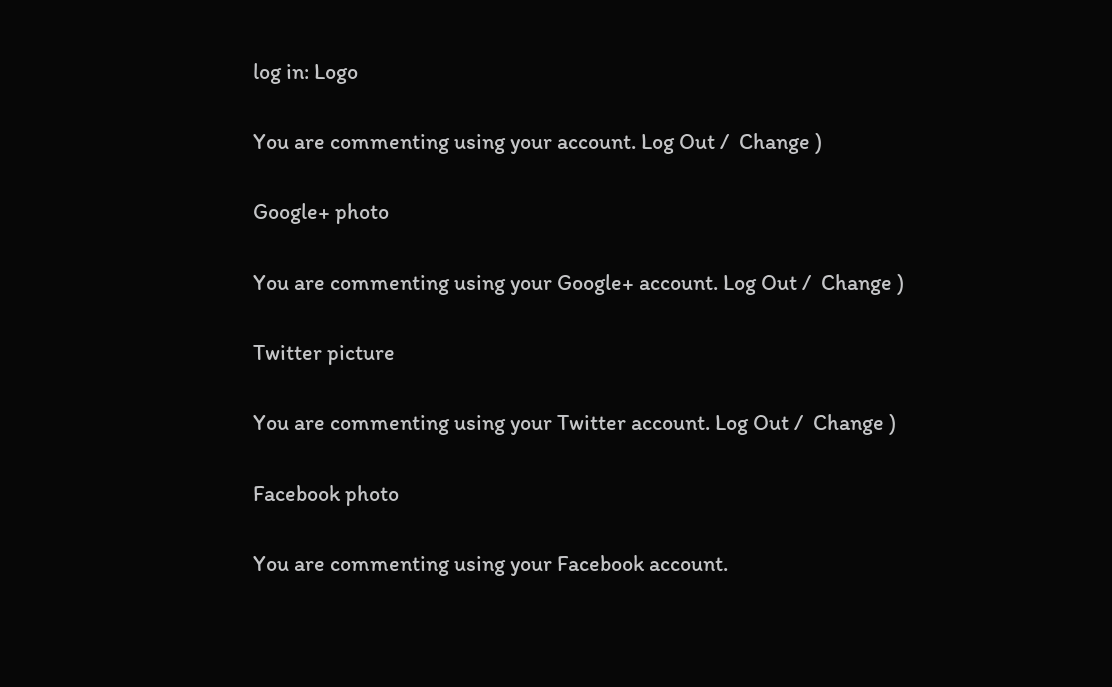log in: Logo

You are commenting using your account. Log Out /  Change )

Google+ photo

You are commenting using your Google+ account. Log Out /  Change )

Twitter picture

You are commenting using your Twitter account. Log Out /  Change )

Facebook photo

You are commenting using your Facebook account.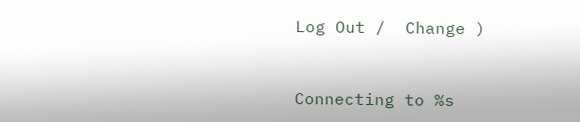Log Out /  Change )


Connecting to %s